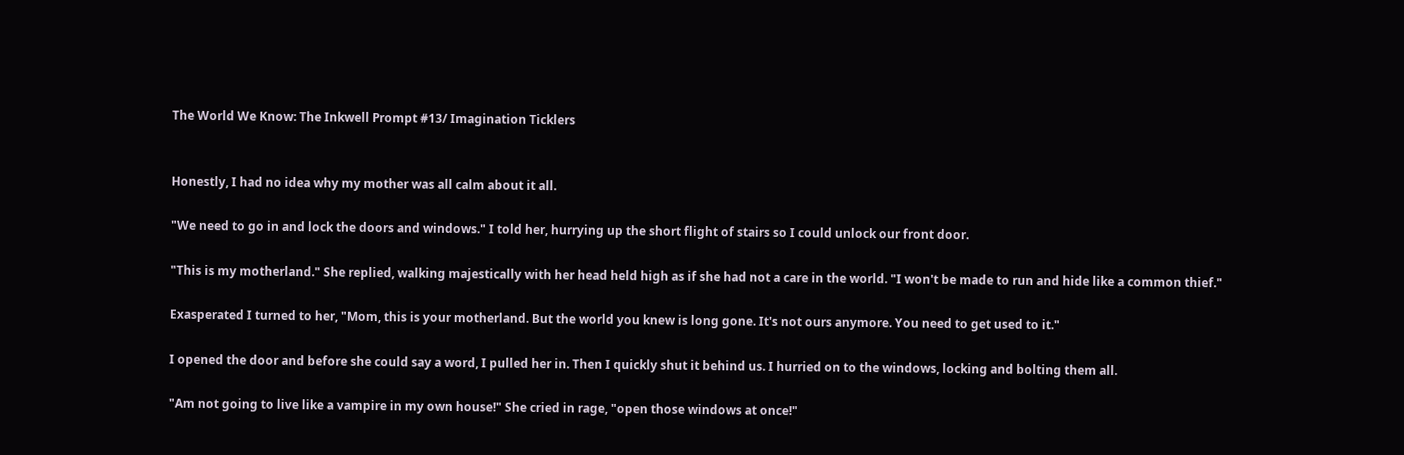The World We Know: The Inkwell Prompt #13/ Imagination Ticklers


Honestly, I had no idea why my mother was all calm about it all.

"We need to go in and lock the doors and windows." I told her, hurrying up the short flight of stairs so I could unlock our front door.

"This is my motherland." She replied, walking majestically with her head held high as if she had not a care in the world. "I won't be made to run and hide like a common thief."

Exasperated I turned to her, "Mom, this is your motherland. But the world you knew is long gone. It's not ours anymore. You need to get used to it."

I opened the door and before she could say a word, I pulled her in. Then I quickly shut it behind us. I hurried on to the windows, locking and bolting them all.

"Am not going to live like a vampire in my own house!" She cried in rage, "open those windows at once!"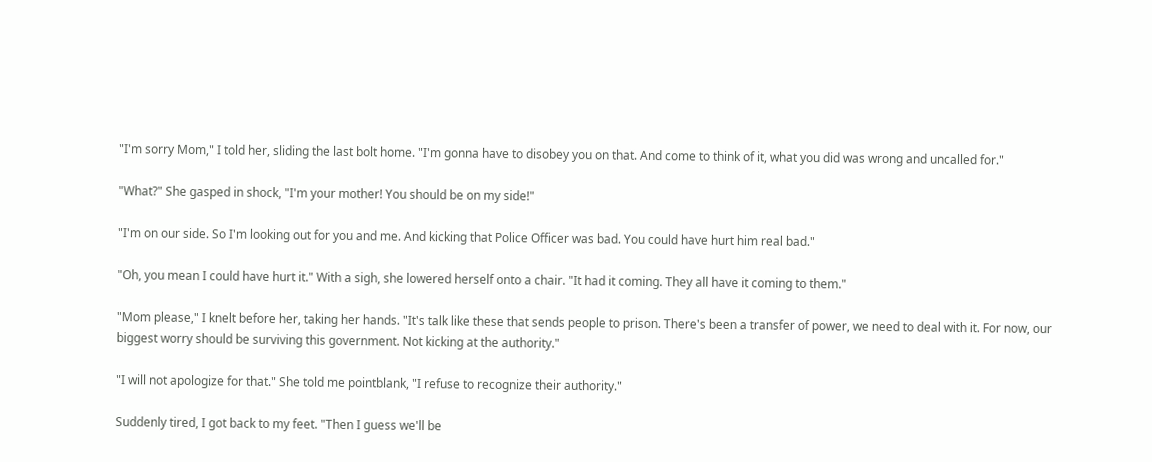"I'm sorry Mom," I told her, sliding the last bolt home. "I'm gonna have to disobey you on that. And come to think of it, what you did was wrong and uncalled for."

"What?" She gasped in shock, "I'm your mother! You should be on my side!"

"I'm on our side. So I'm looking out for you and me. And kicking that Police Officer was bad. You could have hurt him real bad."

"Oh, you mean I could have hurt it." With a sigh, she lowered herself onto a chair. "It had it coming. They all have it coming to them."

"Mom please," I knelt before her, taking her hands. "It's talk like these that sends people to prison. There's been a transfer of power, we need to deal with it. For now, our biggest worry should be surviving this government. Not kicking at the authority."

"I will not apologize for that." She told me pointblank, "I refuse to recognize their authority."

Suddenly tired, I got back to my feet. "Then I guess we'll be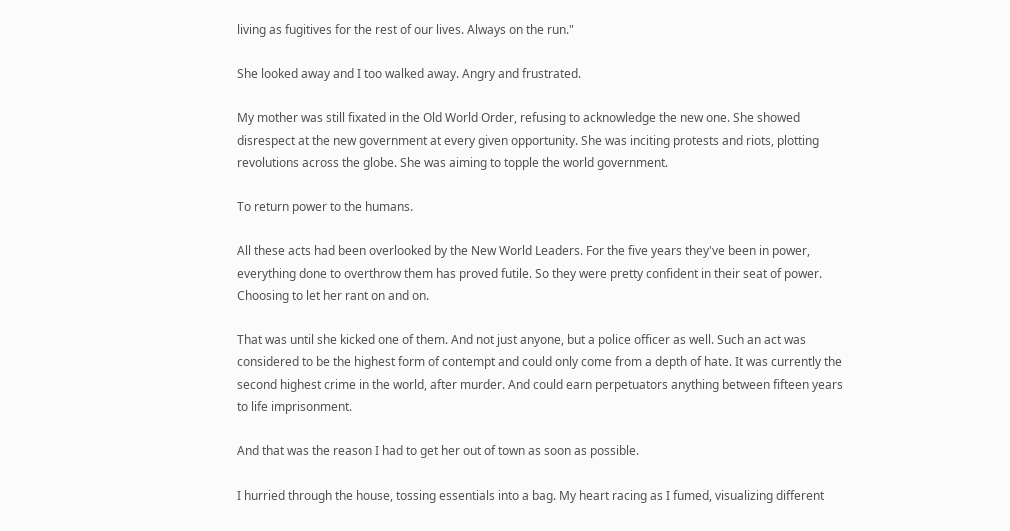living as fugitives for the rest of our lives. Always on the run."

She looked away and I too walked away. Angry and frustrated.

My mother was still fixated in the Old World Order, refusing to acknowledge the new one. She showed disrespect at the new government at every given opportunity. She was inciting protests and riots, plotting revolutions across the globe. She was aiming to topple the world government.

To return power to the humans.

All these acts had been overlooked by the New World Leaders. For the five years they've been in power, everything done to overthrow them has proved futile. So they were pretty confident in their seat of power. Choosing to let her rant on and on.

That was until she kicked one of them. And not just anyone, but a police officer as well. Such an act was considered to be the highest form of contempt and could only come from a depth of hate. It was currently the second highest crime in the world, after murder. And could earn perpetuators anything between fifteen years to life imprisonment.

And that was the reason I had to get her out of town as soon as possible.

I hurried through the house, tossing essentials into a bag. My heart racing as I fumed, visualizing different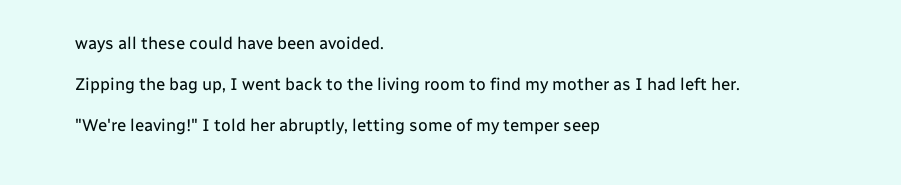ways all these could have been avoided.

Zipping the bag up, I went back to the living room to find my mother as I had left her.

"We're leaving!" I told her abruptly, letting some of my temper seep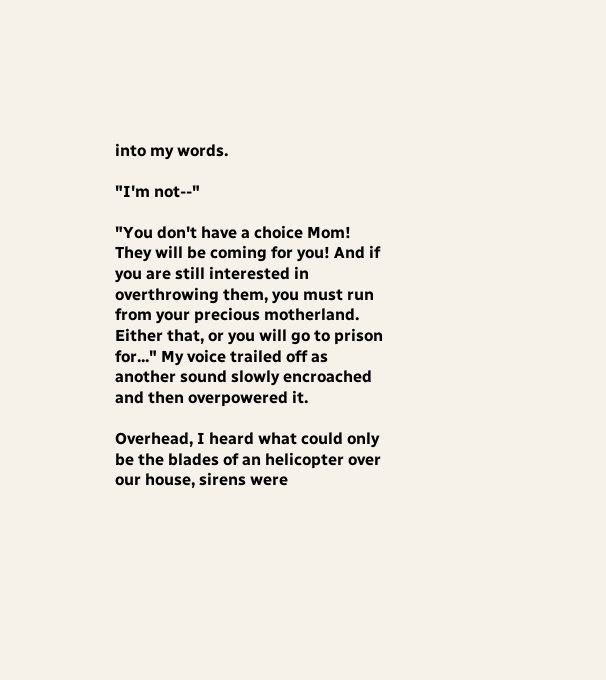into my words.

"I'm not--"

"You don't have a choice Mom! They will be coming for you! And if you are still interested in overthrowing them, you must run from your precious motherland. Either that, or you will go to prison for..." My voice trailed off as another sound slowly encroached and then overpowered it.

Overhead, I heard what could only be the blades of an helicopter over our house, sirens were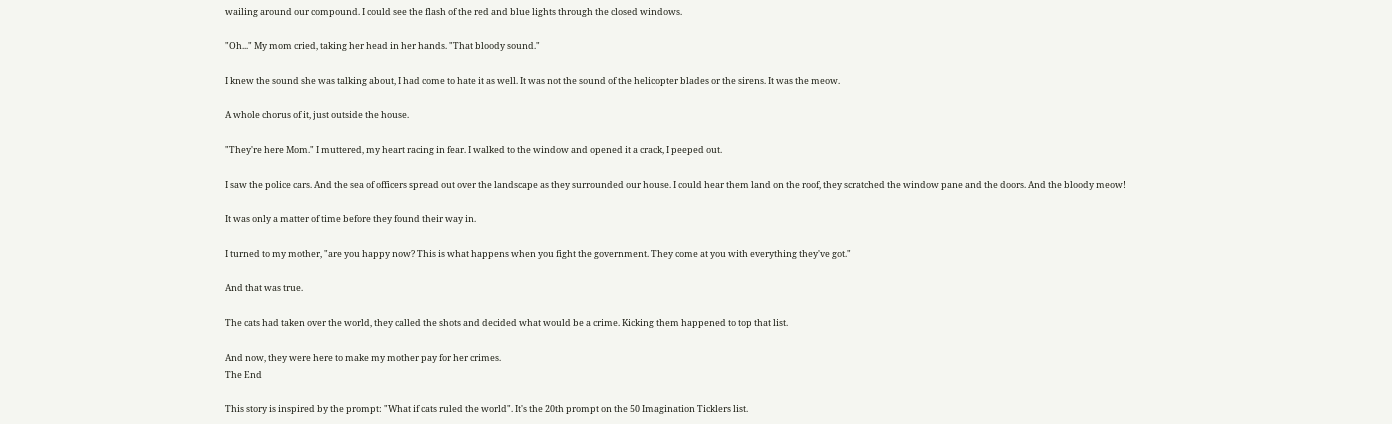wailing around our compound. I could see the flash of the red and blue lights through the closed windows.

"Oh..." My mom cried, taking her head in her hands. "That bloody sound."

I knew the sound she was talking about, I had come to hate it as well. It was not the sound of the helicopter blades or the sirens. It was the meow.

A whole chorus of it, just outside the house.

"They're here Mom." I muttered, my heart racing in fear. I walked to the window and opened it a crack, I peeped out.

I saw the police cars. And the sea of officers spread out over the landscape as they surrounded our house. I could hear them land on the roof, they scratched the window pane and the doors. And the bloody meow!

It was only a matter of time before they found their way in.

I turned to my mother, "are you happy now? This is what happens when you fight the government. They come at you with everything they've got."

And that was true.

The cats had taken over the world, they called the shots and decided what would be a crime. Kicking them happened to top that list.

And now, they were here to make my mother pay for her crimes.
The End

This story is inspired by the prompt: "What if cats ruled the world". It's the 20th prompt on the 50 Imagination Ticklers list.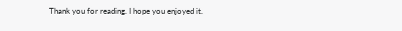Thank you for reading. I hope you enjoyed it.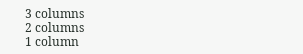3 columns
2 columns
1 column